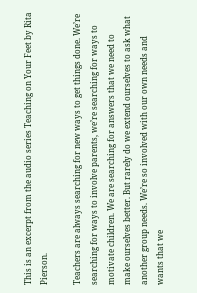This is an excerpt from the audio series Teaching on Your Feet by Rita Pierson.

Teachers are always searching for new ways to get things done. We’re searching for ways to involve parents, we’re searching for ways to motivate children. We are searching for answers that we need to make ourselves better. But rarely do we extend ourselves to ask what another group needs. We’re so involved with our own needs and wants that we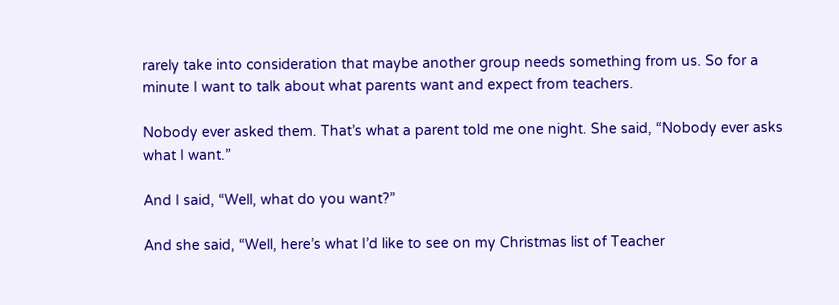rarely take into consideration that maybe another group needs something from us. So for a minute I want to talk about what parents want and expect from teachers.

Nobody ever asked them. That’s what a parent told me one night. She said, “Nobody ever asks what I want.”

And I said, “Well, what do you want?”

And she said, “Well, here’s what I’d like to see on my Christmas list of Teacher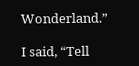Wonderland.”

I said, “Tell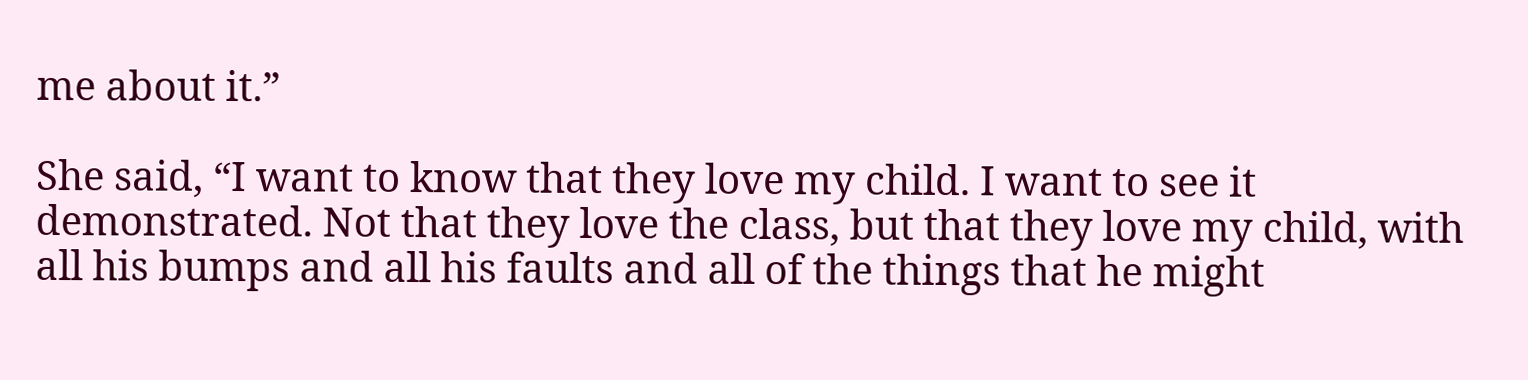me about it.”

She said, “I want to know that they love my child. I want to see it demonstrated. Not that they love the class, but that they love my child, with all his bumps and all his faults and all of the things that he might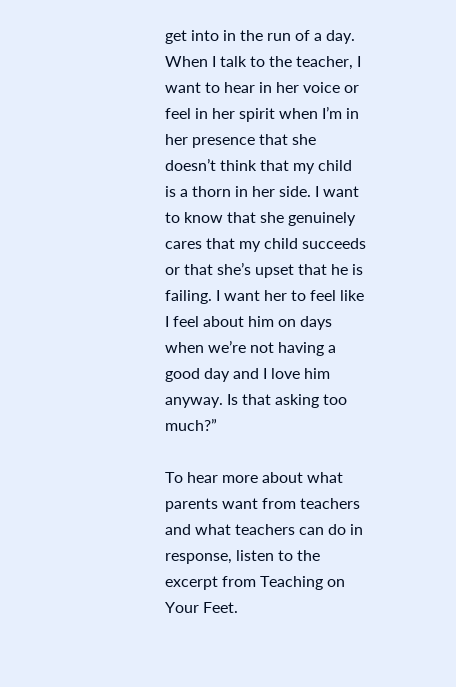get into in the run of a day. When I talk to the teacher, I want to hear in her voice or feel in her spirit when I’m in her presence that she doesn’t think that my child is a thorn in her side. I want to know that she genuinely cares that my child succeeds or that she’s upset that he is failing. I want her to feel like I feel about him on days when we’re not having a good day and I love him anyway. Is that asking too much?”

To hear more about what parents want from teachers and what teachers can do in response, listen to the excerpt from Teaching on Your Feet.